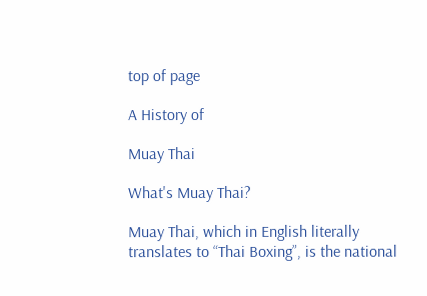top of page

A History of

Muay Thai

What's Muay Thai?

Muay Thai, which in English literally translates to “Thai Boxing”, is the national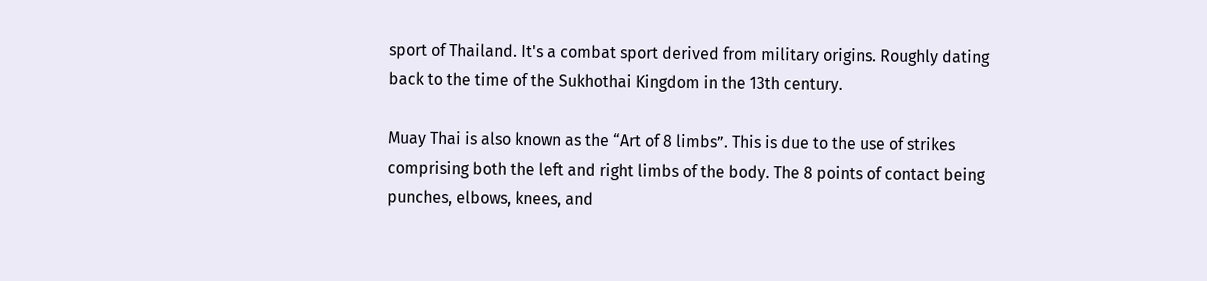sport of Thailand. It's a combat sport derived from military origins. Roughly dating back to the time of the Sukhothai Kingdom in the 13th century.

Muay Thai is also known as the “Art of 8 limbs”. This is due to the use of strikes comprising both the left and right limbs of the body. The 8 points of contact being punches, elbows, knees, and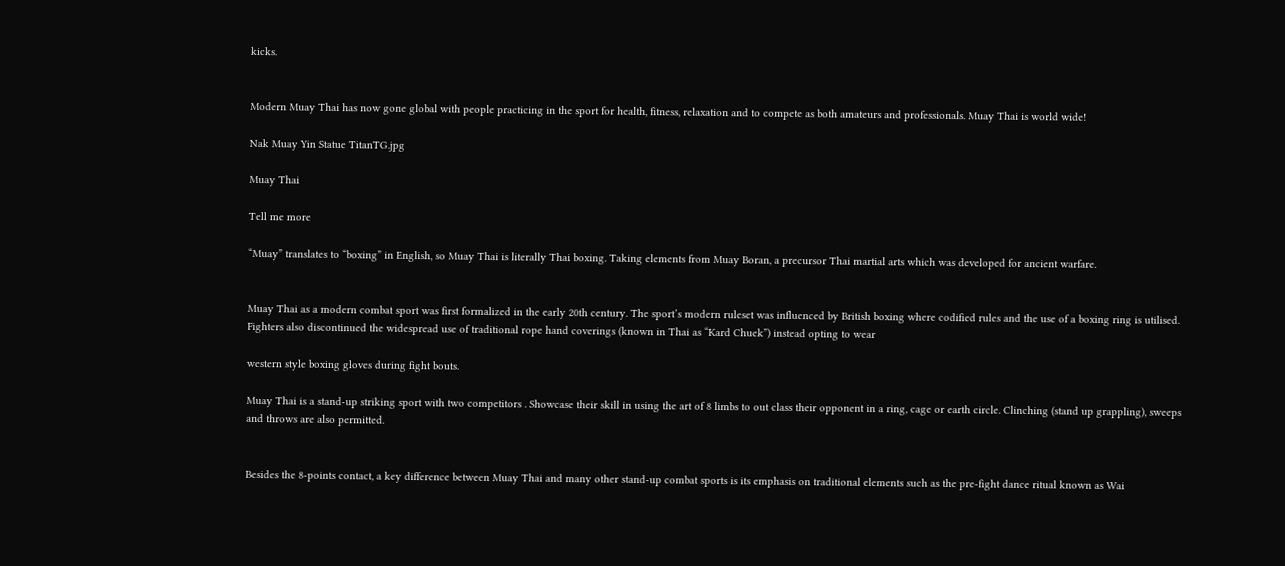kicks.


Modern Muay Thai has now gone global with people practicing in the sport for health, fitness, relaxation and to compete as both amateurs and professionals. Muay Thai is world wide!

Nak Muay Yin Statue TitanTG.jpg

Muay Thai

Tell me more

“Muay” translates to “boxing” in English, so Muay Thai is literally Thai boxing. Taking elements from Muay Boran, a precursor Thai martial arts which was developed for ancient warfare.


Muay Thai as a modern combat sport was first formalized in the early 20th century. The sport’s modern ruleset was influenced by British boxing where codified rules and the use of a boxing ring is utilised. Fighters also discontinued the widespread use of traditional rope hand coverings (known in Thai as “Kard Chuek”) instead opting to wear

western style boxing gloves during fight bouts.

Muay Thai is a stand-up striking sport with two competitors . Showcase their skill in using the art of 8 limbs to out class their opponent in a ring, cage or earth circle. Clinching (stand up grappling), sweeps and throws are also permitted.


Besides the 8-points contact, a key difference between Muay Thai and many other stand-up combat sports is its emphasis on traditional elements such as the pre-fight dance ritual known as Wai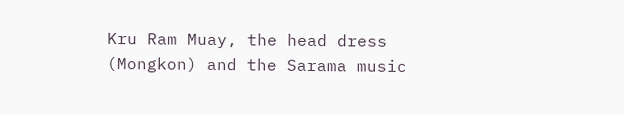Kru Ram Muay, the head dress (Mongkon) and the Sarama music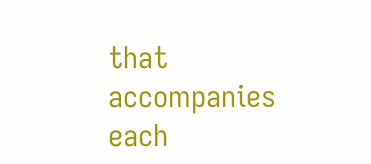that accompanies each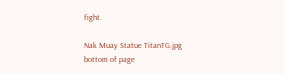fight.

Nak Muay Statue TitanTG.jpg
bottom of page